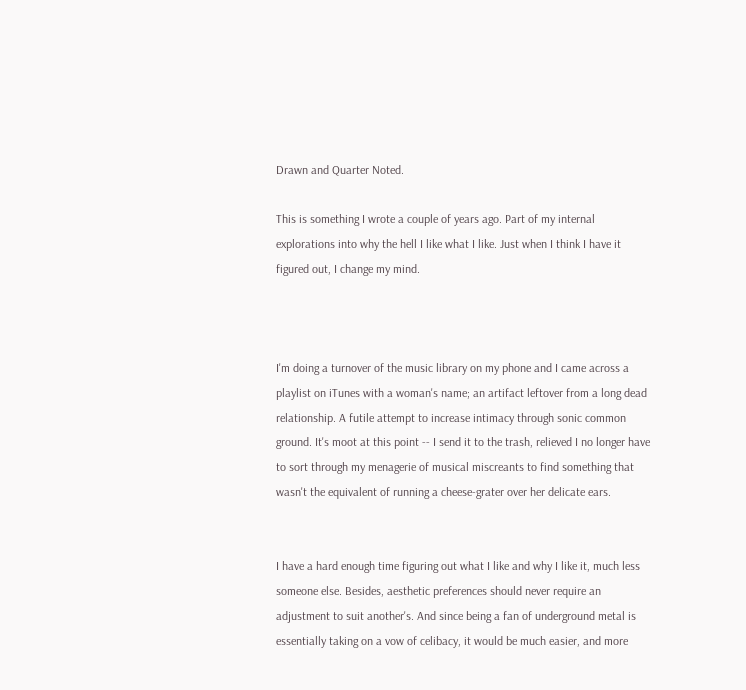Drawn and Quarter Noted.

This is something I wrote a couple of years ago. Part of my internal explorations into why the hell I like what I like. Just when I think I have it figured out, I change my mind.



I'm doing a turnover of the music library on my phone and I came across a playlist on iTunes with a woman's name; an artifact leftover from a long dead relationship. A futile attempt to increase intimacy through sonic common ground. It's moot at this point -- I send it to the trash, relieved I no longer have to sort through my menagerie of musical miscreants to find something that wasn't the equivalent of running a cheese-grater over her delicate ears.


I have a hard enough time figuring out what I like and why I like it, much less someone else. Besides, aesthetic preferences should never require an adjustment to suit another's. And since being a fan of underground metal is essentially taking on a vow of celibacy, it would be much easier, and more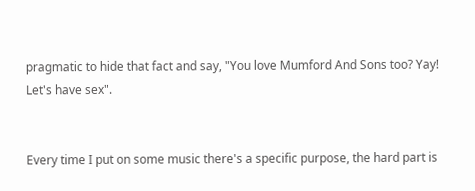pragmatic to hide that fact and say, "You love Mumford And Sons too? Yay! Let's have sex".


Every time I put on some music there's a specific purpose, the hard part is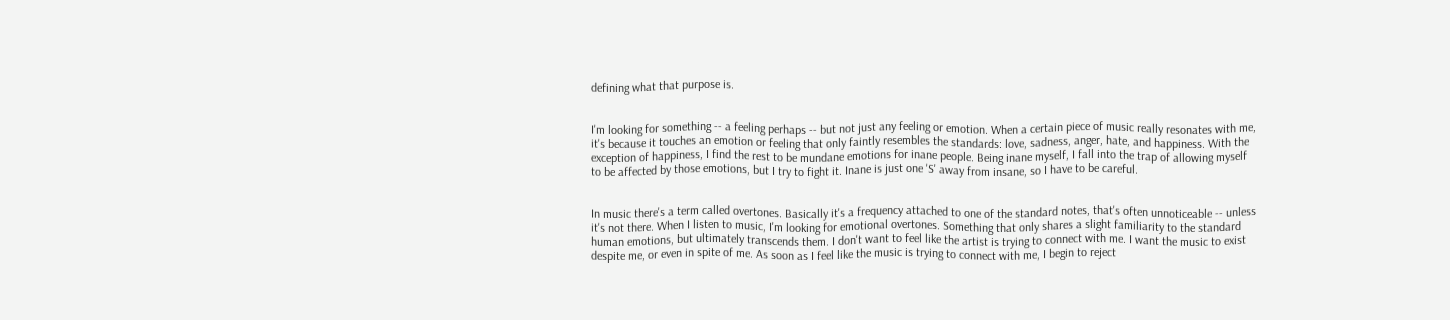defining what that purpose is.


I'm looking for something -- a feeling perhaps -- but not just any feeling or emotion. When a certain piece of music really resonates with me, it's because it touches an emotion or feeling that only faintly resembles the standards: love, sadness, anger, hate, and happiness. With the exception of happiness, I find the rest to be mundane emotions for inane people. Being inane myself, I fall into the trap of allowing myself to be affected by those emotions, but I try to fight it. Inane is just one 'S' away from insane, so I have to be careful.


In music there's a term called overtones. Basically it's a frequency attached to one of the standard notes, that's often unnoticeable -- unless it's not there. When I listen to music, I'm looking for emotional overtones. Something that only shares a slight familiarity to the standard human emotions, but ultimately transcends them. I don't want to feel like the artist is trying to connect with me. I want the music to exist despite me, or even in spite of me. As soon as I feel like the music is trying to connect with me, I begin to reject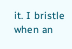it. I bristle when an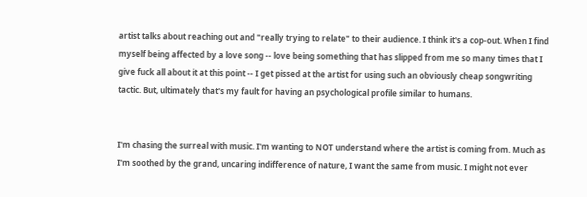artist talks about reaching out and "really trying to relate" to their audience. I think it's a cop-out. When I find myself being affected by a love song -- love being something that has slipped from me so many times that I give fuck all about it at this point -- I get pissed at the artist for using such an obviously cheap songwriting tactic. But, ultimately that's my fault for having an psychological profile similar to humans.


I'm chasing the surreal with music. I'm wanting to NOT understand where the artist is coming from. Much as I'm soothed by the grand, uncaring indifference of nature, I want the same from music. I might not ever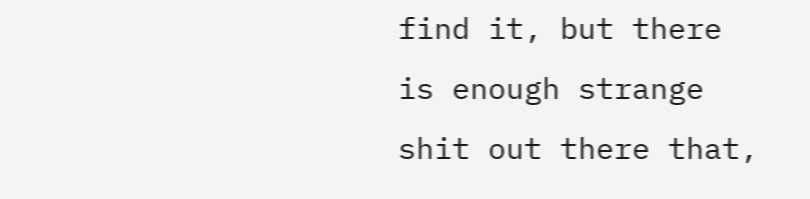find it, but there is enough strange shit out there that,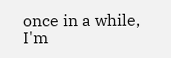once in a while, I'm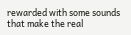rewarded with some sounds that make the real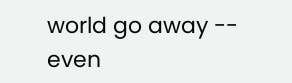world go away -- even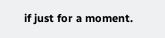if just for a moment.